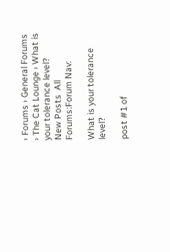› Forums › General Forums › The Cat Lounge › What is your tolerance level?
New Posts  All Forums:Forum Nav:

What is your tolerance level?

post #1 of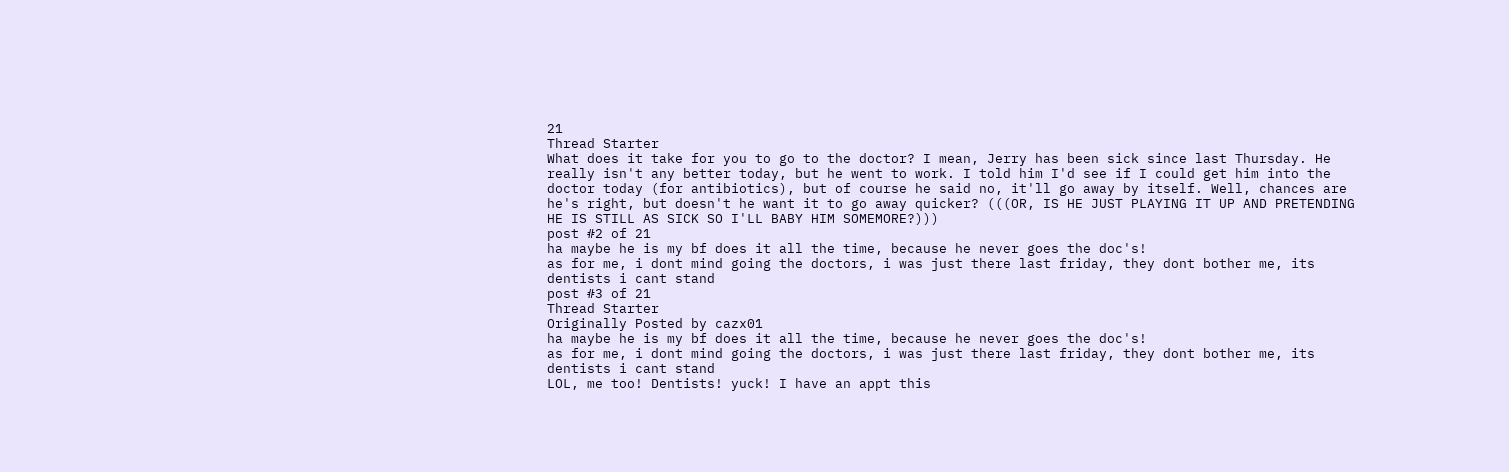21
Thread Starter
What does it take for you to go to the doctor? I mean, Jerry has been sick since last Thursday. He really isn't any better today, but he went to work. I told him I'd see if I could get him into the doctor today (for antibiotics), but of course he said no, it'll go away by itself. Well, chances are he's right, but doesn't he want it to go away quicker? (((OR, IS HE JUST PLAYING IT UP AND PRETENDING HE IS STILL AS SICK SO I'LL BABY HIM SOMEMORE?)))
post #2 of 21
ha maybe he is my bf does it all the time, because he never goes the doc's!
as for me, i dont mind going the doctors, i was just there last friday, they dont bother me, its dentists i cant stand
post #3 of 21
Thread Starter
Originally Posted by cazx01
ha maybe he is my bf does it all the time, because he never goes the doc's!
as for me, i dont mind going the doctors, i was just there last friday, they dont bother me, its dentists i cant stand
LOL, me too! Dentists! yuck! I have an appt this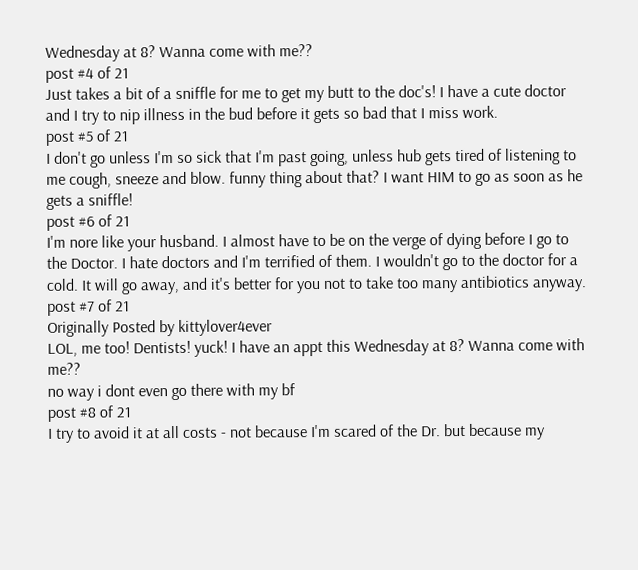Wednesday at 8? Wanna come with me??
post #4 of 21
Just takes a bit of a sniffle for me to get my butt to the doc's! I have a cute doctor and I try to nip illness in the bud before it gets so bad that I miss work.
post #5 of 21
I don't go unless I'm so sick that I'm past going, unless hub gets tired of listening to me cough, sneeze and blow. funny thing about that? I want HIM to go as soon as he gets a sniffle!
post #6 of 21
I'm nore like your husband. I almost have to be on the verge of dying before I go to the Doctor. I hate doctors and I'm terrified of them. I wouldn't go to the doctor for a cold. It will go away, and it's better for you not to take too many antibiotics anyway.
post #7 of 21
Originally Posted by kittylover4ever
LOL, me too! Dentists! yuck! I have an appt this Wednesday at 8? Wanna come with me??
no way i dont even go there with my bf
post #8 of 21
I try to avoid it at all costs - not because I'm scared of the Dr. but because my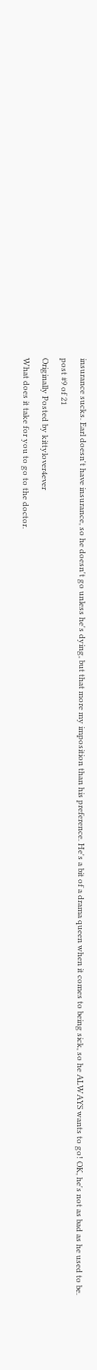insurance sucks. Earl doesn't have insurance, so he doesn't go unless he's dying, but that more my imposition than his preference. He's a bit of a drama queen when it comes to being sick, so he ALWAYS wants to go! OK, he's not as bad as he used to be.
post #9 of 21
Originally Posted by kittylover4ever
What does it take for you to go to the doctor.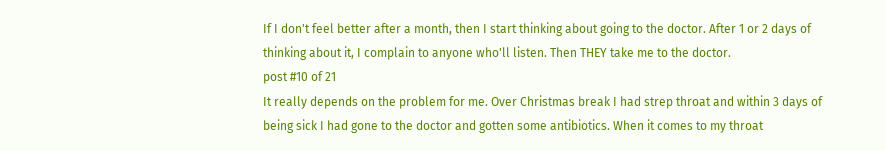If I don't feel better after a month, then I start thinking about going to the doctor. After 1 or 2 days of thinking about it, I complain to anyone who'll listen. Then THEY take me to the doctor.
post #10 of 21
It really depends on the problem for me. Over Christmas break I had strep throat and within 3 days of being sick I had gone to the doctor and gotten some antibiotics. When it comes to my throat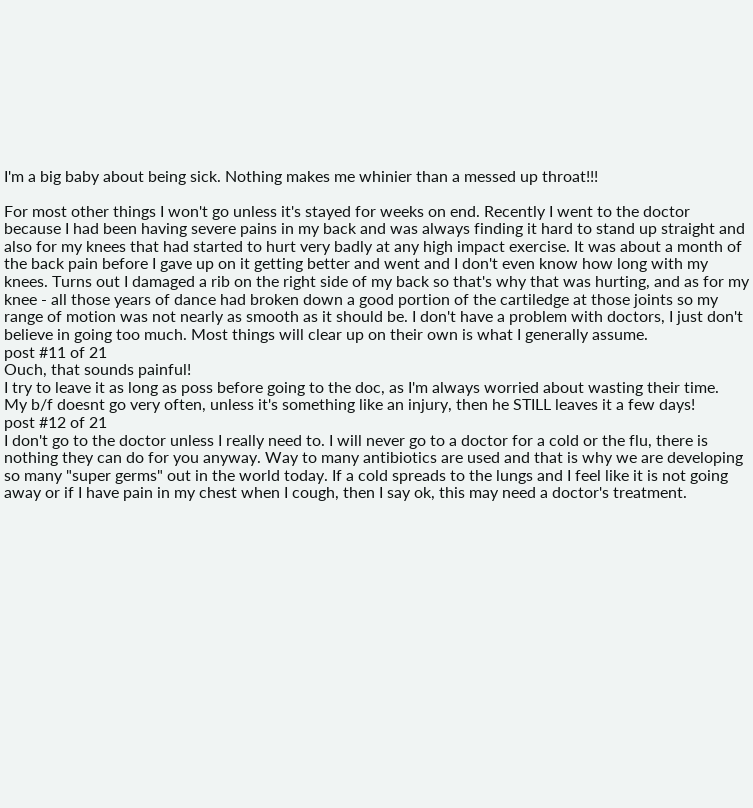I'm a big baby about being sick. Nothing makes me whinier than a messed up throat!!!

For most other things I won't go unless it's stayed for weeks on end. Recently I went to the doctor because I had been having severe pains in my back and was always finding it hard to stand up straight and also for my knees that had started to hurt very badly at any high impact exercise. It was about a month of the back pain before I gave up on it getting better and went and I don't even know how long with my knees. Turns out I damaged a rib on the right side of my back so that's why that was hurting, and as for my knee - all those years of dance had broken down a good portion of the cartiledge at those joints so my range of motion was not nearly as smooth as it should be. I don't have a problem with doctors, I just don't believe in going too much. Most things will clear up on their own is what I generally assume.
post #11 of 21
Ouch, that sounds painful!
I try to leave it as long as poss before going to the doc, as I'm always worried about wasting their time.
My b/f doesnt go very often, unless it's something like an injury, then he STILL leaves it a few days!
post #12 of 21
I don't go to the doctor unless I really need to. I will never go to a doctor for a cold or the flu, there is nothing they can do for you anyway. Way to many antibiotics are used and that is why we are developing so many "super germs" out in the world today. If a cold spreads to the lungs and I feel like it is not going away or if I have pain in my chest when I cough, then I say ok, this may need a doctor's treatment.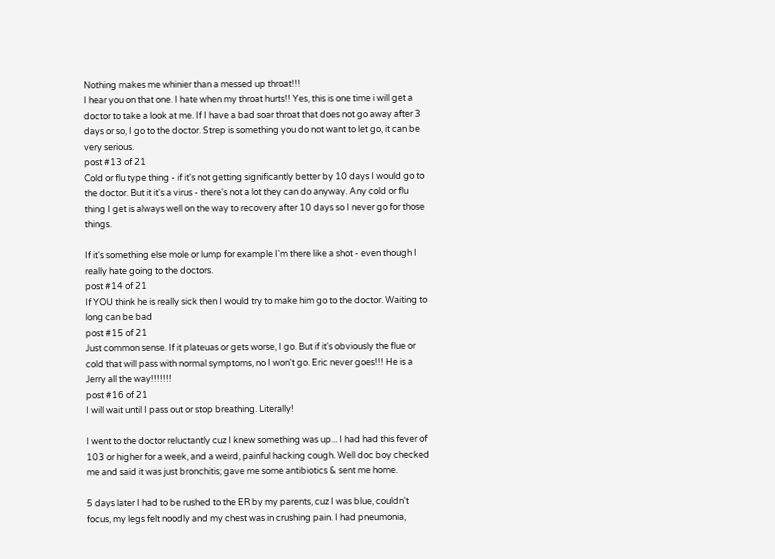Nothing makes me whinier than a messed up throat!!!
I hear you on that one. I hate when my throat hurts!! Yes, this is one time i will get a doctor to take a look at me. If I have a bad soar throat that does not go away after 3 days or so, I go to the doctor. Strep is something you do not want to let go, it can be very serious.
post #13 of 21
Cold or flu type thing - if it's not getting significantly better by 10 days I would go to the doctor. But it it's a virus - there's not a lot they can do anyway. Any cold or flu thing I get is always well on the way to recovery after 10 days so I never go for those things.

If it's something else mole or lump for example I'm there like a shot - even though I really hate going to the doctors.
post #14 of 21
If YOU think he is really sick then I would try to make him go to the doctor. Waiting to long can be bad
post #15 of 21
Just common sense. If it plateuas or gets worse, I go. But if it's obviously the flue or cold that will pass with normal symptoms, no I won't go. Eric never goes!!! He is a Jerry all the way!!!!!!!
post #16 of 21
I will wait until I pass out or stop breathing. Literally!

I went to the doctor reluctantly cuz I knew something was up... I had had this fever of 103 or higher for a week, and a weird, painful hacking cough. Well doc boy checked me and said it was just bronchitis; gave me some antibiotics & sent me home.

5 days later I had to be rushed to the ER by my parents, cuz I was blue, couldn't focus, my legs felt noodly and my chest was in crushing pain. I had pneumonia,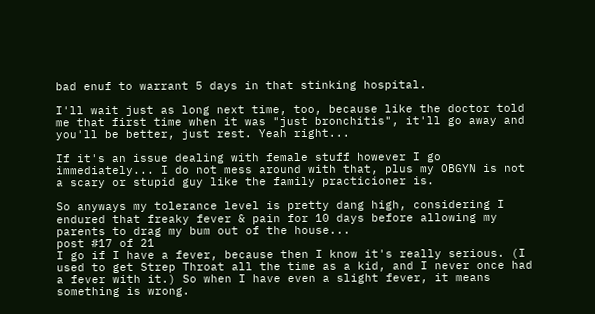bad enuf to warrant 5 days in that stinking hospital.

I'll wait just as long next time, too, because like the doctor told me that first time when it was "just bronchitis", it'll go away and you'll be better, just rest. Yeah right...

If it's an issue dealing with female stuff however I go immediately... I do not mess around with that, plus my OBGYN is not a scary or stupid guy like the family practicioner is.

So anyways my tolerance level is pretty dang high, considering I endured that freaky fever & pain for 10 days before allowing my parents to drag my bum out of the house...
post #17 of 21
I go if I have a fever, because then I know it's really serious. (I used to get Strep Throat all the time as a kid, and I never once had a fever with it.) So when I have even a slight fever, it means something is wrong.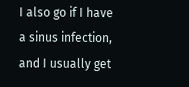I also go if I have a sinus infection, and I usually get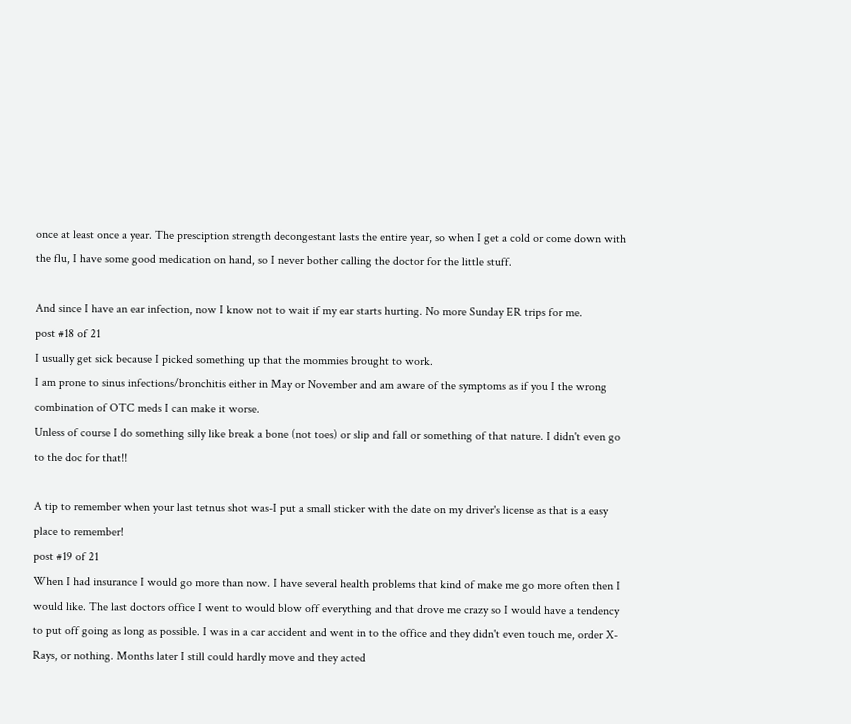once at least once a year. The presciption strength decongestant lasts the entire year, so when I get a cold or come down with the flu, I have some good medication on hand, so I never bother calling the doctor for the little stuff.

And since I have an ear infection, now I know not to wait if my ear starts hurting. No more Sunday ER trips for me.
post #18 of 21
I usually get sick because I picked something up that the mommies brought to work.
I am prone to sinus infections/bronchitis either in May or November and am aware of the symptoms as if you I the wrong combination of OTC meds I can make it worse.
Unless of course I do something silly like break a bone (not toes) or slip and fall or something of that nature. I didn't even go to the doc for that!!

A tip to remember when your last tetnus shot was-I put a small sticker with the date on my driver's license as that is a easy place to remember!
post #19 of 21
When I had insurance I would go more than now. I have several health problems that kind of make me go more often then I would like. The last doctors office I went to would blow off everything and that drove me crazy so I would have a tendency to put off going as long as possible. I was in a car accident and went in to the office and they didn't even touch me, order X-Rays, or nothing. Months later I still could hardly move and they acted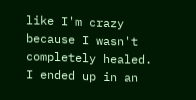like I'm crazy because I wasn't completely healed. I ended up in an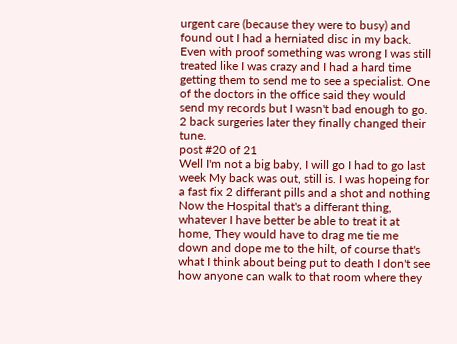urgent care (because they were to busy) and found out I had a herniated disc in my back. Even with proof something was wrong I was still treated like I was crazy and I had a hard time getting them to send me to see a specialist. One of the doctors in the office said they would send my records but I wasn't bad enough to go. 2 back surgeries later they finally changed their tune.
post #20 of 21
Well I'm not a big baby, I will go I had to go last week My back was out, still is. I was hopeing for a fast fix 2 differant pills and a shot and nothing
Now the Hospital that's a differant thing, whatever I have better be able to treat it at home, They would have to drag me tie me down and dope me to the hilt, of course that's what I think about being put to death I don't see how anyone can walk to that room where they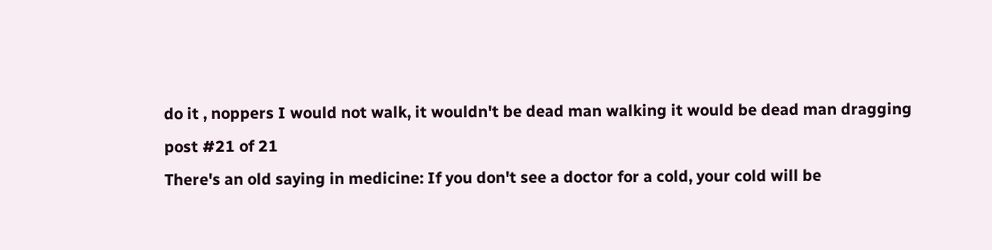do it , noppers I would not walk, it wouldn't be dead man walking it would be dead man dragging
post #21 of 21
There's an old saying in medicine: If you don't see a doctor for a cold, your cold will be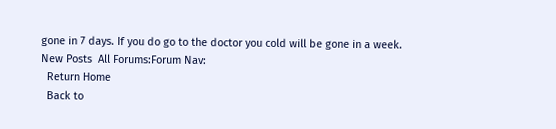gone in 7 days. If you do go to the doctor you cold will be gone in a week.
New Posts  All Forums:Forum Nav:
  Return Home
  Back to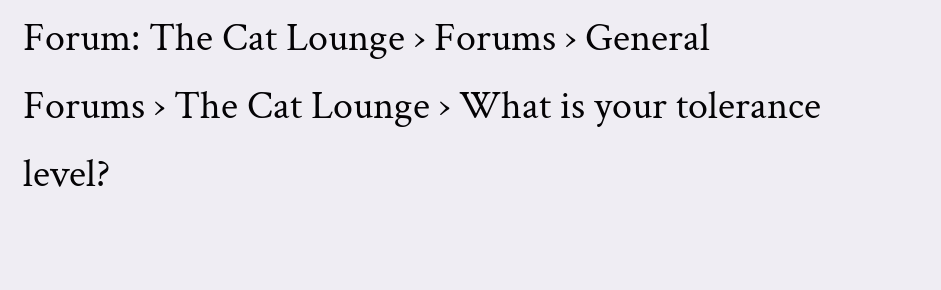Forum: The Cat Lounge › Forums › General Forums › The Cat Lounge › What is your tolerance level?